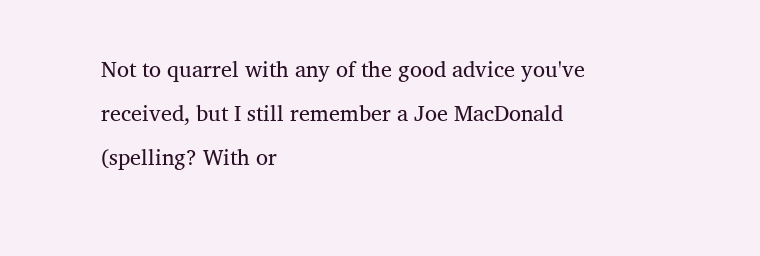Not to quarrel with any of the good advice you've received, but I still remember a Joe MacDonald (spelling? With or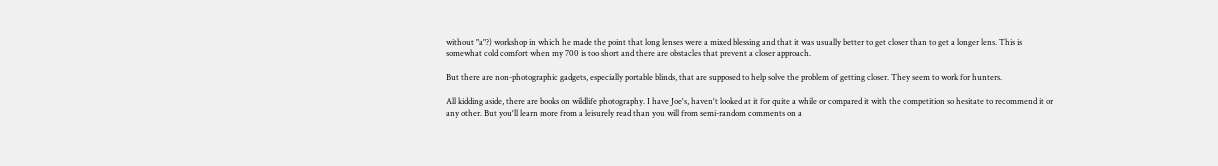without "a"?) workshop in which he made the point that long lenses were a mixed blessing and that it was usually better to get closer than to get a longer lens. This is somewhat cold comfort when my 700 is too short and there are obstacles that prevent a closer approach.

But there are non-photographic gadgets, especially portable blinds, that are supposed to help solve the problem of getting closer. They seem to work for hunters.

All kidding aside, there are books on wildlife photography. I have Joe's, haven't looked at it for quite a while or compared it with the competition so hesitate to recommend it or any other. But you'll learn more from a leisurely read than you will from semi-random comments on a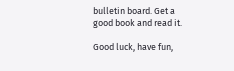bulletin board. Get a good book and read it.

Good luck, have fun,